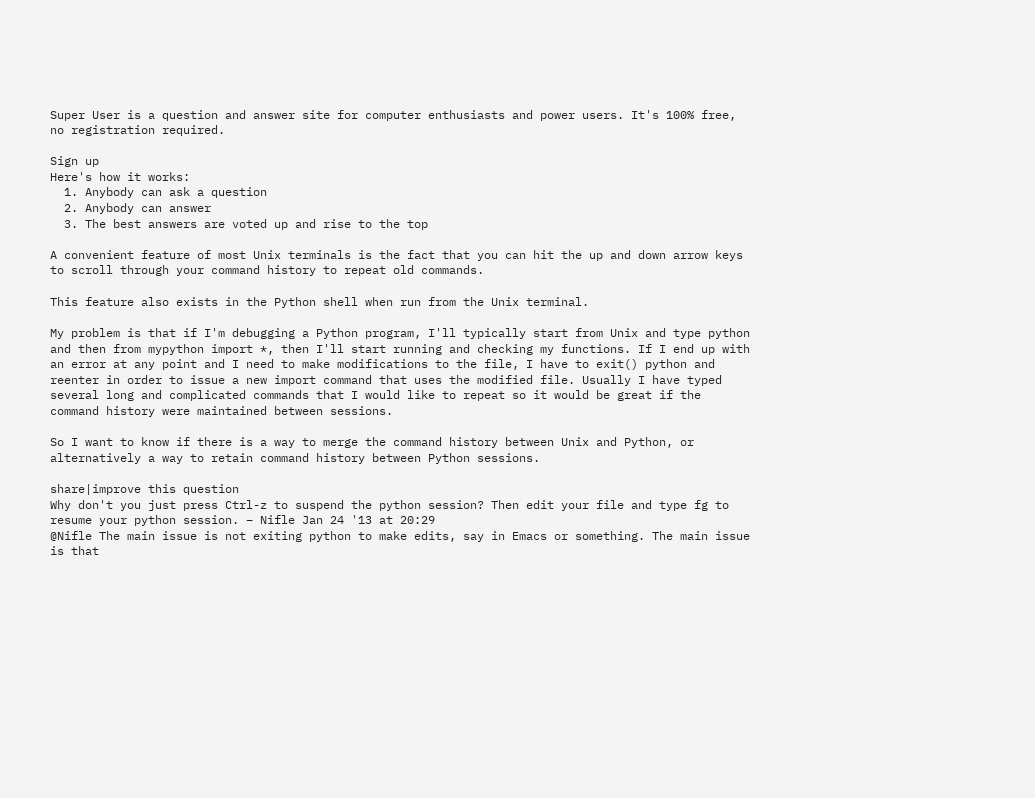Super User is a question and answer site for computer enthusiasts and power users. It's 100% free, no registration required.

Sign up
Here's how it works:
  1. Anybody can ask a question
  2. Anybody can answer
  3. The best answers are voted up and rise to the top

A convenient feature of most Unix terminals is the fact that you can hit the up and down arrow keys to scroll through your command history to repeat old commands.

This feature also exists in the Python shell when run from the Unix terminal.

My problem is that if I'm debugging a Python program, I'll typically start from Unix and type python and then from mypython import *, then I'll start running and checking my functions. If I end up with an error at any point and I need to make modifications to the file, I have to exit() python and reenter in order to issue a new import command that uses the modified file. Usually I have typed several long and complicated commands that I would like to repeat so it would be great if the command history were maintained between sessions.

So I want to know if there is a way to merge the command history between Unix and Python, or alternatively a way to retain command history between Python sessions.

share|improve this question
Why don't you just press Ctrl-z to suspend the python session? Then edit your file and type fg to resume your python session. – Nifle Jan 24 '13 at 20:29
@Nifle The main issue is not exiting python to make edits, say in Emacs or something. The main issue is that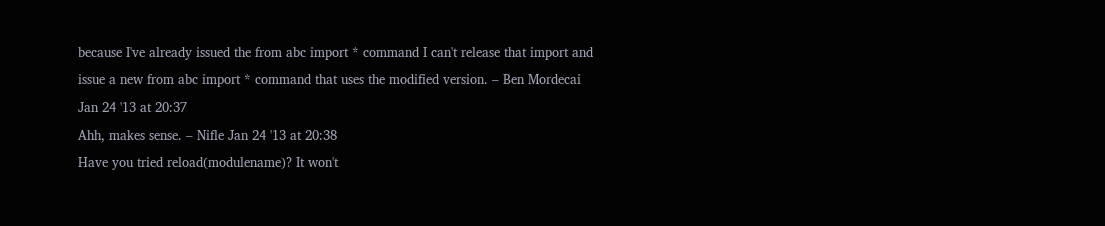because I've already issued the from abc import * command I can't release that import and issue a new from abc import * command that uses the modified version. – Ben Mordecai Jan 24 '13 at 20:37
Ahh, makes sense. – Nifle Jan 24 '13 at 20:38
Have you tried reload(modulename)? It won't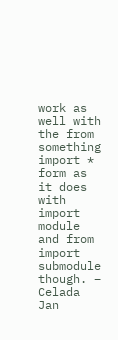work as well with the from something import * form as it does with import module and from import submodule though. – Celada Jan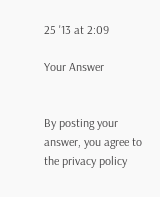25 '13 at 2:09

Your Answer


By posting your answer, you agree to the privacy policy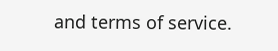and terms of service.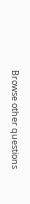Browse other questions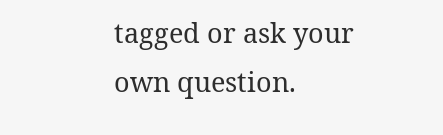tagged or ask your own question.